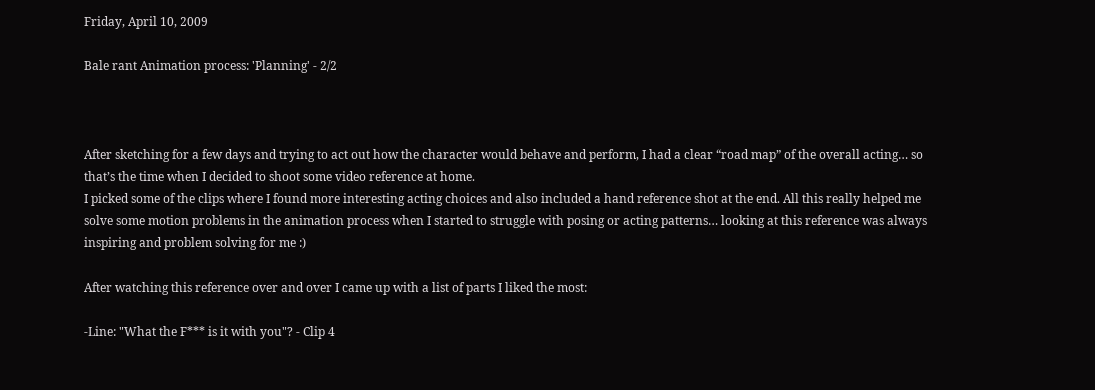Friday, April 10, 2009

Bale rant Animation process: 'Planning' - 2/2



After sketching for a few days and trying to act out how the character would behave and perform, I had a clear “road map” of the overall acting… so that’s the time when I decided to shoot some video reference at home.
I picked some of the clips where I found more interesting acting choices and also included a hand reference shot at the end. All this really helped me solve some motion problems in the animation process when I started to struggle with posing or acting patterns… looking at this reference was always inspiring and problem solving for me :)

After watching this reference over and over I came up with a list of parts I liked the most:

-Line: "What the F*** is it with you"? - Clip 4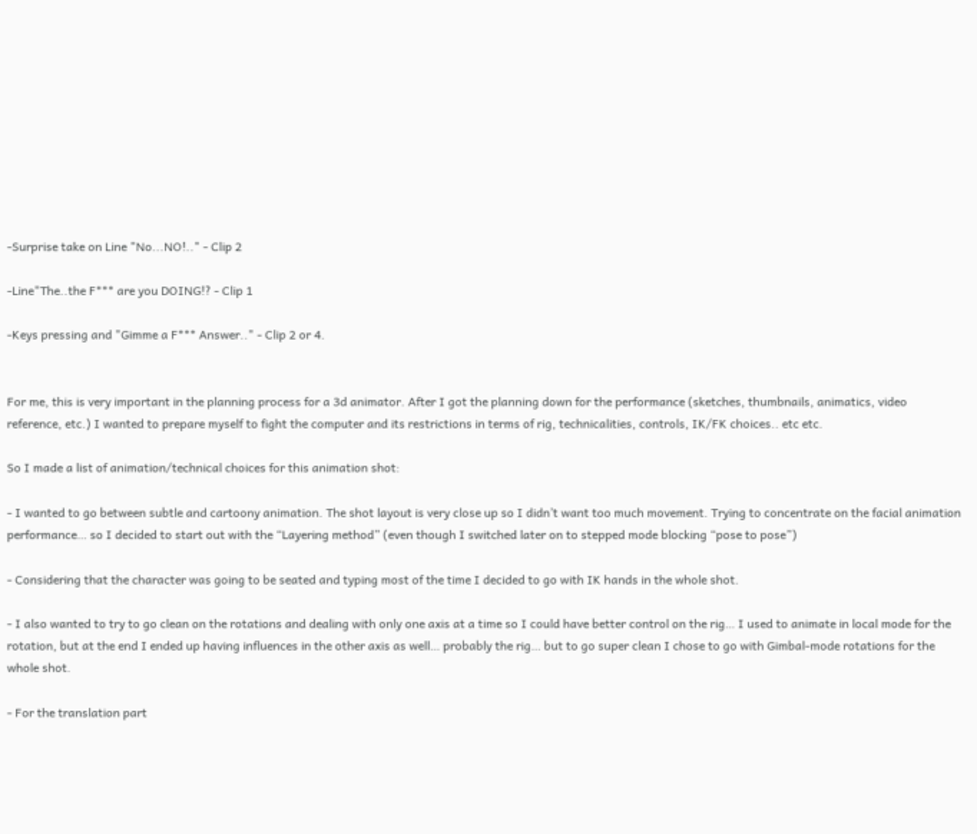-Surprise take on Line "No...NO!.." - Clip 2

-Line"The..the F*** are you DOING!? - Clip 1

-Keys pressing and "Gimme a F*** Answer.." - Clip 2 or 4.


For me, this is very important in the planning process for a 3d animator. After I got the planning down for the performance (sketches, thumbnails, animatics, video reference, etc.) I wanted to prepare myself to fight the computer and its restrictions in terms of rig, technicalities, controls, IK/FK choices.. etc etc.

So I made a list of animation/technical choices for this animation shot:

- I wanted to go between subtle and cartoony animation. The shot layout is very close up so I didn’t want too much movement. Trying to concentrate on the facial animation performance… so I decided to start out with the “Layering method” (even though I switched later on to stepped mode blocking “pose to pose”)

- Considering that the character was going to be seated and typing most of the time I decided to go with IK hands in the whole shot.

- I also wanted to try to go clean on the rotations and dealing with only one axis at a time so I could have better control on the rig… I used to animate in local mode for the rotation, but at the end I ended up having influences in the other axis as well… probably the rig… but to go super clean I chose to go with Gimbal-mode rotations for the whole shot.

- For the translation part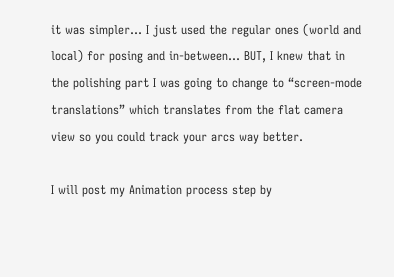it was simpler… I just used the regular ones (world and local) for posing and in-between… BUT, I knew that in the polishing part I was going to change to “screen-mode translations” which translates from the flat camera view so you could track your arcs way better.

I will post my Animation process step by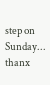step on Sunday... thanx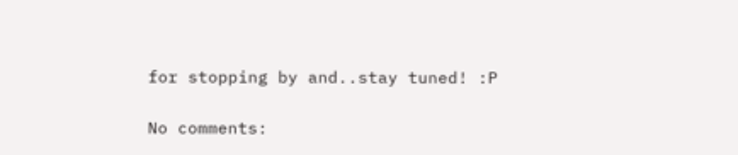for stopping by and..stay tuned! :P

No comments: